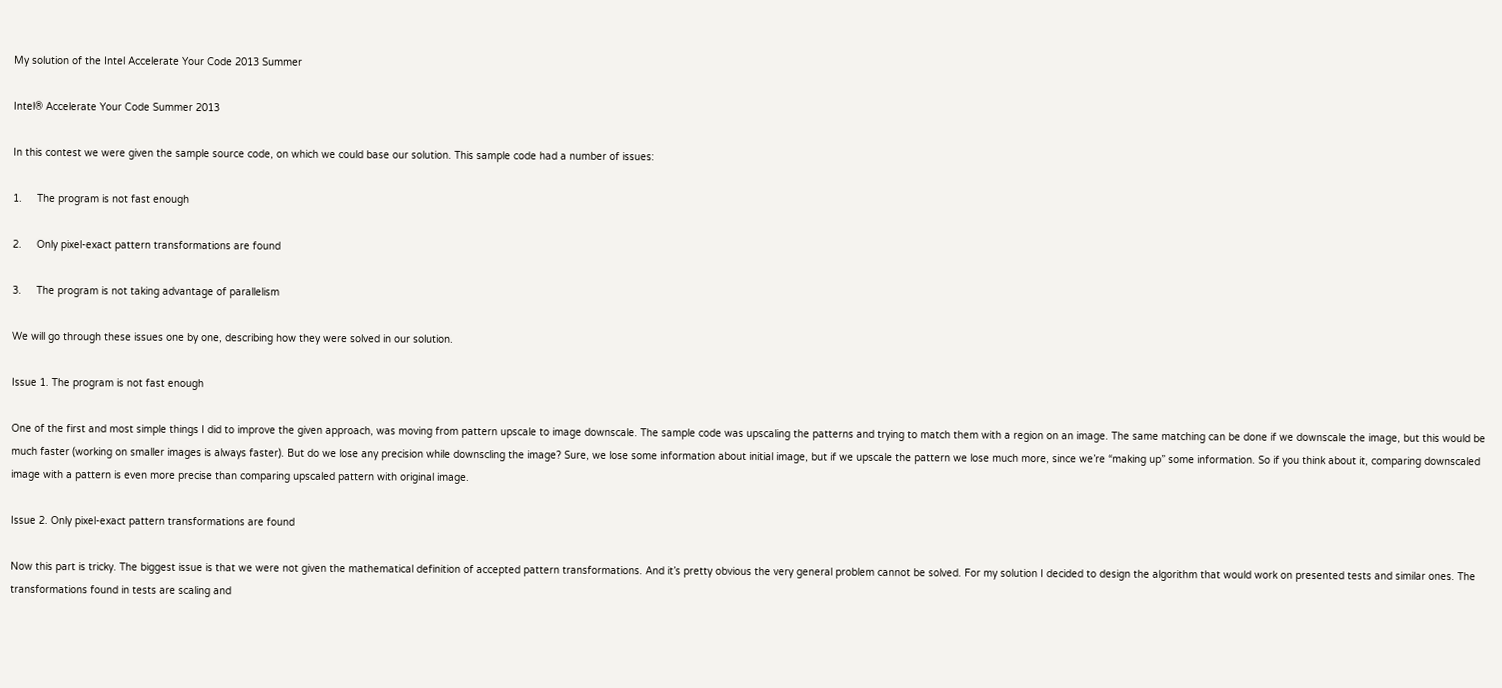My solution of the Intel Accelerate Your Code 2013 Summer

Intel® Accelerate Your Code Summer 2013

In this contest we were given the sample source code, on which we could base our solution. This sample code had a number of issues:

1.     The program is not fast enough

2.     Only pixel-exact pattern transformations are found

3.     The program is not taking advantage of parallelism

We will go through these issues one by one, describing how they were solved in our solution.

Issue 1. The program is not fast enough

One of the first and most simple things I did to improve the given approach, was moving from pattern upscale to image downscale. The sample code was upscaling the patterns and trying to match them with a region on an image. The same matching can be done if we downscale the image, but this would be much faster (working on smaller images is always faster). But do we lose any precision while downscling the image? Sure, we lose some information about initial image, but if we upscale the pattern we lose much more, since we’re “making up” some information. So if you think about it, comparing downscaled image with a pattern is even more precise than comparing upscaled pattern with original image.

Issue 2. Only pixel-exact pattern transformations are found

Now this part is tricky. The biggest issue is that we were not given the mathematical definition of accepted pattern transformations. And it’s pretty obvious the very general problem cannot be solved. For my solution I decided to design the algorithm that would work on presented tests and similar ones. The transformations found in tests are scaling and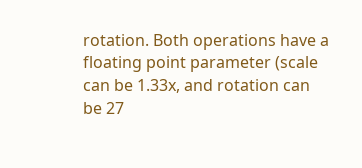rotation. Both operations have a floating point parameter (scale can be 1.33x, and rotation can be 27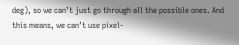deg), so we can’t just go through all the possible ones. And this means, we can’t use pixel-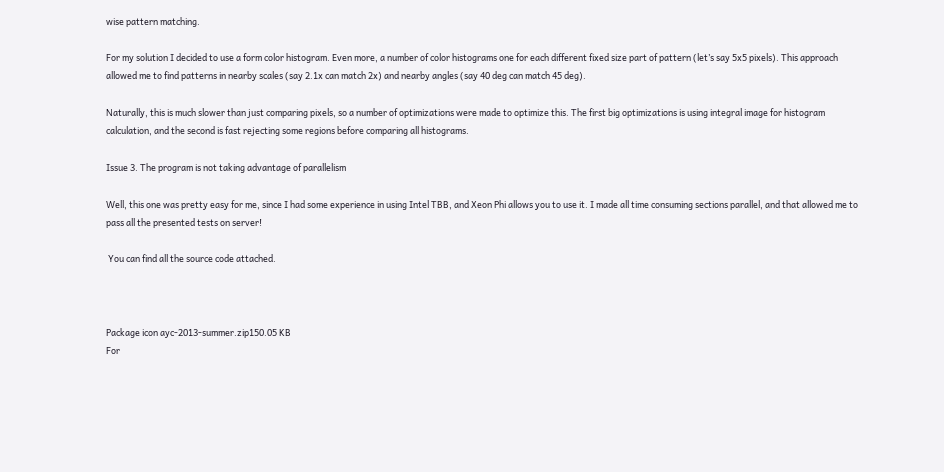wise pattern matching.

For my solution I decided to use a form color histogram. Even more, a number of color histograms one for each different fixed size part of pattern (let’s say 5x5 pixels). This approach allowed me to find patterns in nearby scales (say 2.1x can match 2x) and nearby angles (say 40 deg can match 45 deg).

Naturally, this is much slower than just comparing pixels, so a number of optimizations were made to optimize this. The first big optimizations is using integral image for histogram calculation, and the second is fast rejecting some regions before comparing all histograms.

Issue 3. The program is not taking advantage of parallelism

Well, this one was pretty easy for me, since I had some experience in using Intel TBB, and Xeon Phi allows you to use it. I made all time consuming sections parallel, and that allowed me to pass all the presented tests on server!

 You can find all the source code attached.



Package icon ayc-2013-summer.zip150.05 KB
For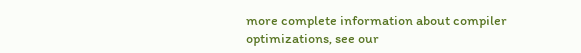more complete information about compiler optimizations, see our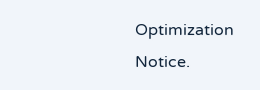Optimization Notice.